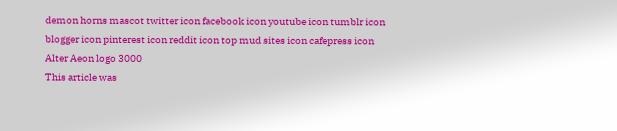demon horns mascot twitter icon facebook icon youtube icon tumblr icon blogger icon pinterest icon reddit icon top mud sites icon cafepress icon
Alter Aeon logo 3000
This article was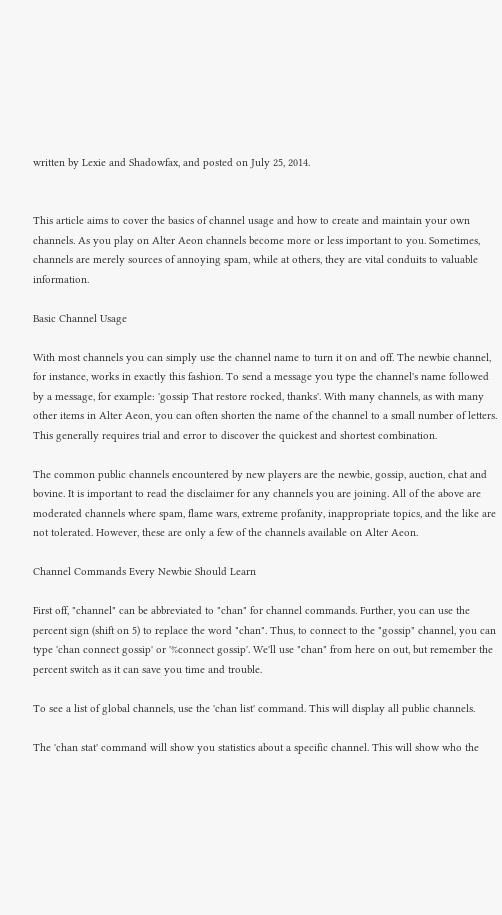written by Lexie and Shadowfax, and posted on July 25, 2014.


This article aims to cover the basics of channel usage and how to create and maintain your own channels. As you play on Alter Aeon channels become more or less important to you. Sometimes, channels are merely sources of annoying spam, while at others, they are vital conduits to valuable information.

Basic Channel Usage

With most channels you can simply use the channel name to turn it on and off. The newbie channel, for instance, works in exactly this fashion. To send a message you type the channel's name followed by a message, for example: 'gossip That restore rocked, thanks'. With many channels, as with many other items in Alter Aeon, you can often shorten the name of the channel to a small number of letters. This generally requires trial and error to discover the quickest and shortest combination.

The common public channels encountered by new players are the newbie, gossip, auction, chat and bovine. It is important to read the disclaimer for any channels you are joining. All of the above are moderated channels where spam, flame wars, extreme profanity, inappropriate topics, and the like are not tolerated. However, these are only a few of the channels available on Alter Aeon.

Channel Commands Every Newbie Should Learn

First off, "channel" can be abbreviated to "chan" for channel commands. Further, you can use the percent sign (shift on 5) to replace the word "chan". Thus, to connect to the "gossip" channel, you can type 'chan connect gossip' or '%connect gossip'. We'll use "chan" from here on out, but remember the percent switch as it can save you time and trouble.

To see a list of global channels, use the 'chan list' command. This will display all public channels.

The 'chan stat' command will show you statistics about a specific channel. This will show who the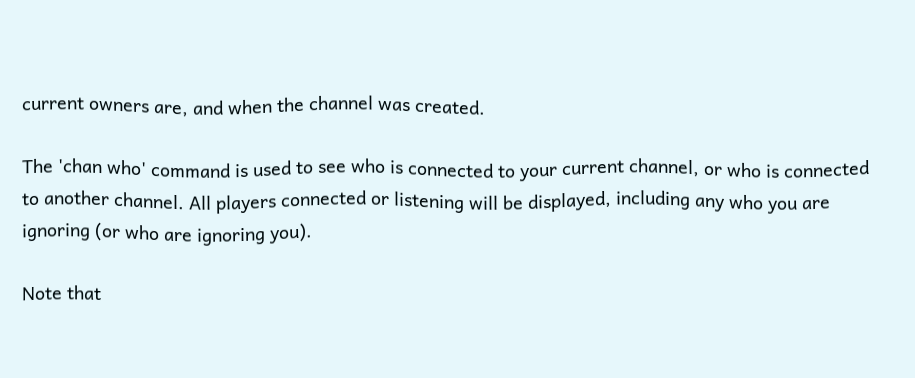current owners are, and when the channel was created.

The 'chan who' command is used to see who is connected to your current channel, or who is connected to another channel. All players connected or listening will be displayed, including any who you are ignoring (or who are ignoring you).

Note that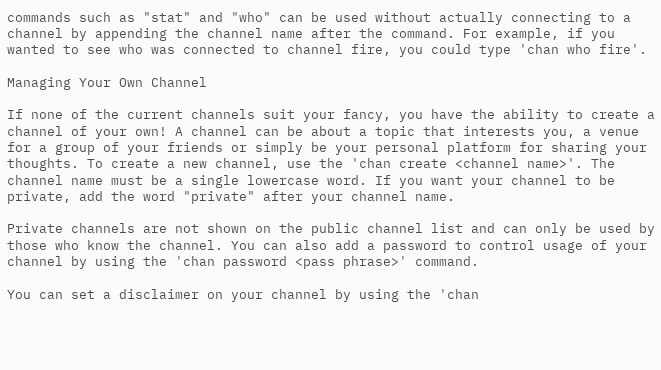commands such as "stat" and "who" can be used without actually connecting to a channel by appending the channel name after the command. For example, if you wanted to see who was connected to channel fire, you could type 'chan who fire'.

Managing Your Own Channel

If none of the current channels suit your fancy, you have the ability to create a channel of your own! A channel can be about a topic that interests you, a venue for a group of your friends or simply be your personal platform for sharing your thoughts. To create a new channel, use the 'chan create <channel name>'. The channel name must be a single lowercase word. If you want your channel to be private, add the word "private" after your channel name.

Private channels are not shown on the public channel list and can only be used by those who know the channel. You can also add a password to control usage of your channel by using the 'chan password <pass phrase>' command.

You can set a disclaimer on your channel by using the 'chan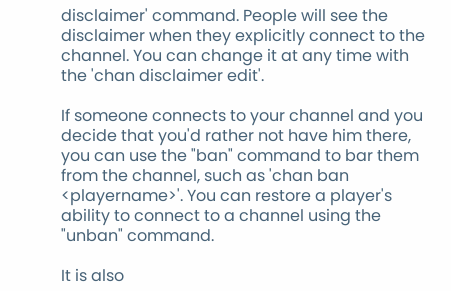disclaimer' command. People will see the disclaimer when they explicitly connect to the channel. You can change it at any time with the 'chan disclaimer edit'.

If someone connects to your channel and you decide that you'd rather not have him there, you can use the "ban" command to bar them from the channel, such as 'chan ban <playername>'. You can restore a player's ability to connect to a channel using the "unban" command.

It is also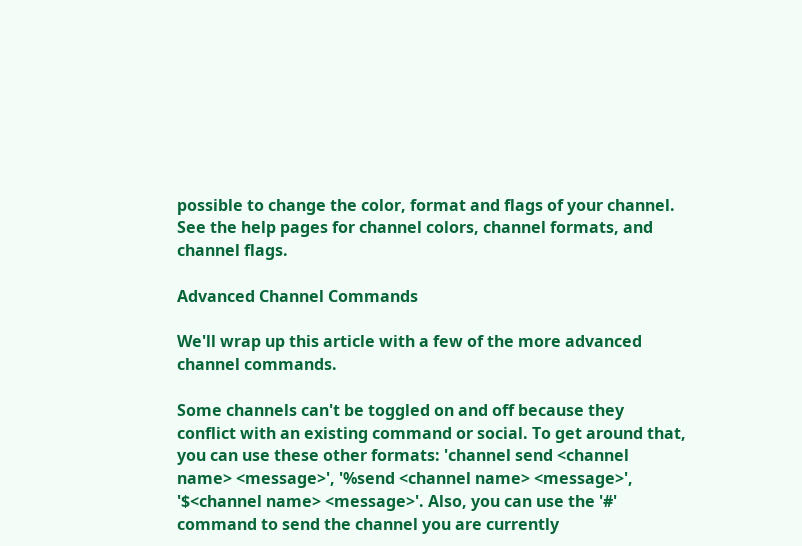possible to change the color, format and flags of your channel. See the help pages for channel colors, channel formats, and channel flags.

Advanced Channel Commands

We'll wrap up this article with a few of the more advanced channel commands.

Some channels can't be toggled on and off because they conflict with an existing command or social. To get around that, you can use these other formats: 'channel send <channel name> <message>', '%send <channel name> <message>', '$<channel name> <message>'. Also, you can use the '#' command to send the channel you are currently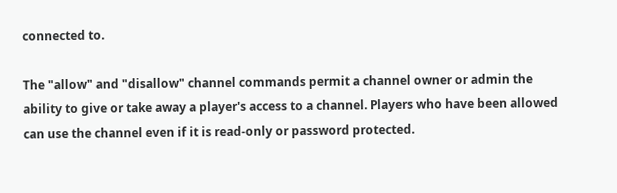connected to.

The "allow" and "disallow" channel commands permit a channel owner or admin the ability to give or take away a player's access to a channel. Players who have been allowed can use the channel even if it is read-only or password protected.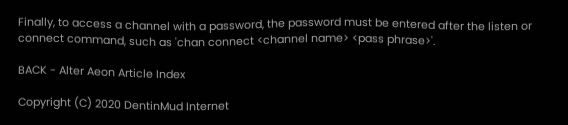Finally, to access a channel with a password, the password must be entered after the listen or connect command, such as 'chan connect <channel name> <pass phrase>'.

BACK - Alter Aeon Article Index

Copyright (C) 2020 DentinMud Internet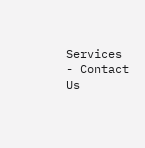Services - Contact Us